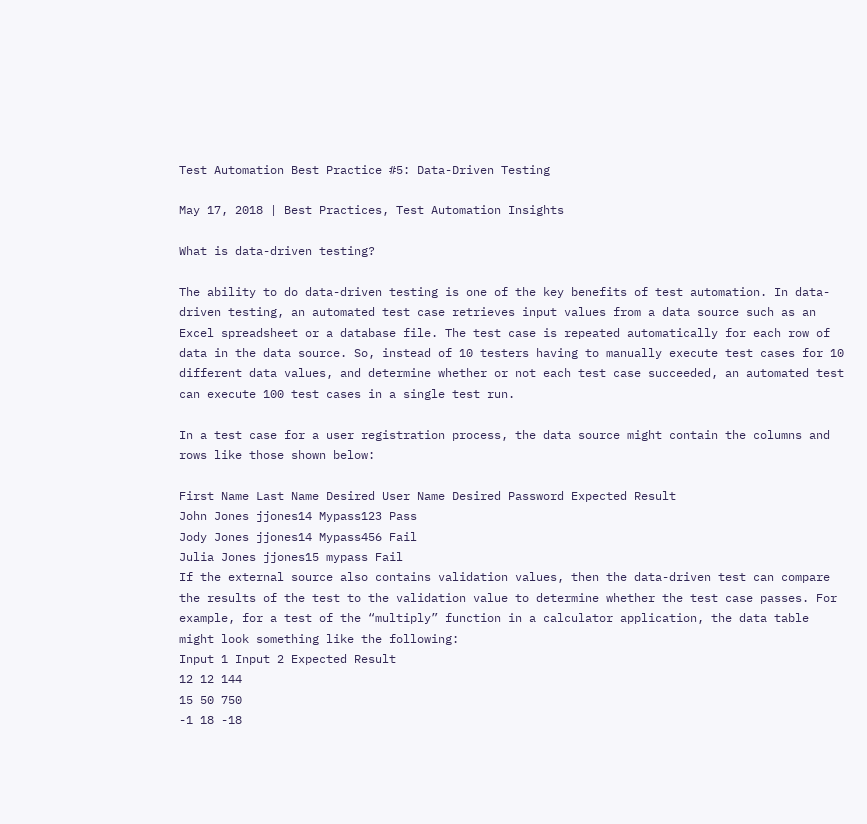Test Automation Best Practice #5: Data-Driven Testing

May 17, 2018 | Best Practices, Test Automation Insights

What is data-driven testing?

The ability to do data-driven testing is one of the key benefits of test automation. In data-driven testing, an automated test case retrieves input values from a data source such as an Excel spreadsheet or a database file. The test case is repeated automatically for each row of data in the data source. So, instead of 10 testers having to manually execute test cases for 10 different data values, and determine whether or not each test case succeeded, an automated test can execute 100 test cases in a single test run.

In a test case for a user registration process, the data source might contain the columns and rows like those shown below:

First Name Last Name Desired User Name Desired Password Expected Result
John Jones jjones14 Mypass123 Pass
Jody Jones jjones14 Mypass456 Fail
Julia Jones jjones15 mypass Fail
If the external source also contains validation values, then the data-driven test can compare the results of the test to the validation value to determine whether the test case passes. For example, for a test of the “multiply” function in a calculator application, the data table might look something like the following:
Input 1 Input 2 Expected Result
12 12 144
15 50 750
-1 18 -18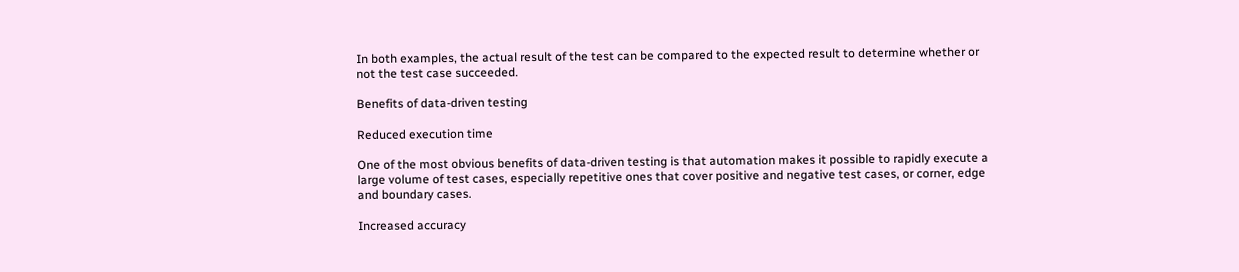In both examples, the actual result of the test can be compared to the expected result to determine whether or not the test case succeeded.

Benefits of data-driven testing

Reduced execution time

One of the most obvious benefits of data-driven testing is that automation makes it possible to rapidly execute a large volume of test cases, especially repetitive ones that cover positive and negative test cases, or corner, edge and boundary cases.

Increased accuracy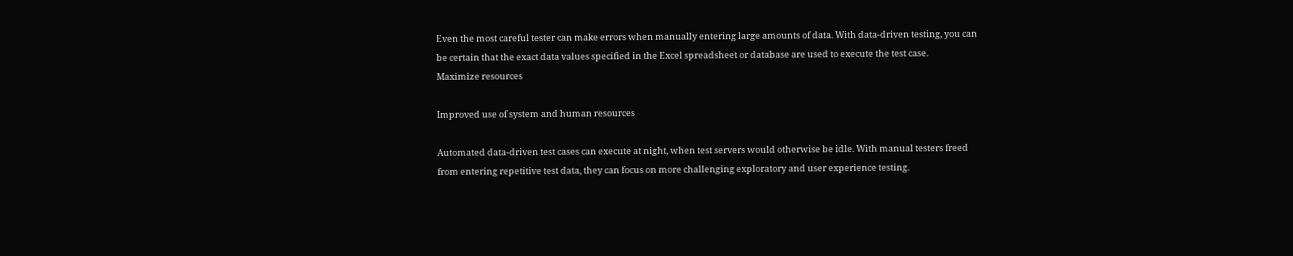Even the most careful tester can make errors when manually entering large amounts of data. With data-driven testing, you can be certain that the exact data values specified in the Excel spreadsheet or database are used to execute the test case.
Maximize resources

Improved use of system and human resources

Automated data-driven test cases can execute at night, when test servers would otherwise be idle. With manual testers freed from entering repetitive test data, they can focus on more challenging exploratory and user experience testing.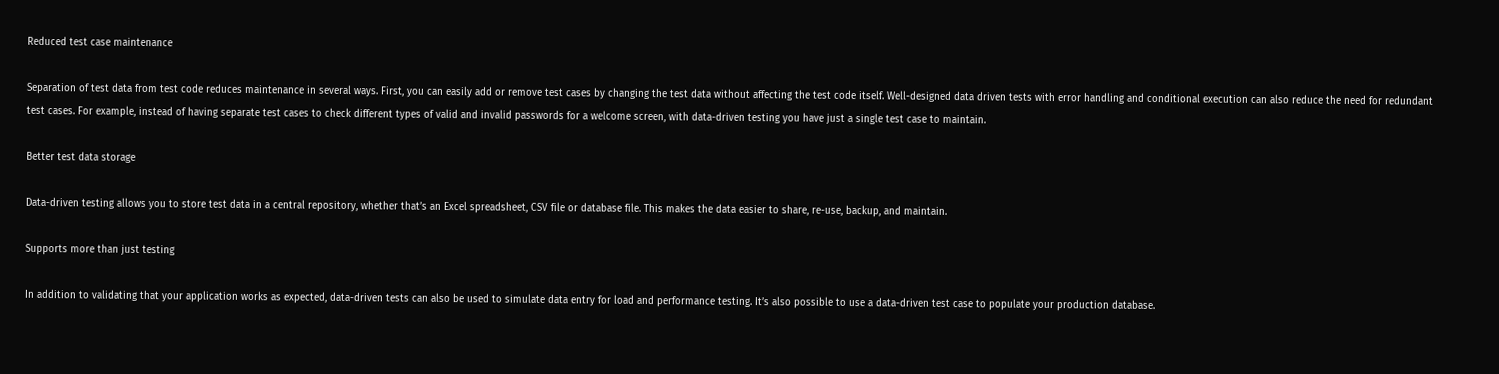Reduced test case maintenance

Separation of test data from test code reduces maintenance in several ways. First, you can easily add or remove test cases by changing the test data without affecting the test code itself. Well-designed data driven tests with error handling and conditional execution can also reduce the need for redundant test cases. For example, instead of having separate test cases to check different types of valid and invalid passwords for a welcome screen, with data-driven testing you have just a single test case to maintain.

Better test data storage

Data-driven testing allows you to store test data in a central repository, whether that’s an Excel spreadsheet, CSV file or database file. This makes the data easier to share, re-use, backup, and maintain.

Supports more than just testing

In addition to validating that your application works as expected, data-driven tests can also be used to simulate data entry for load and performance testing. It’s also possible to use a data-driven test case to populate your production database.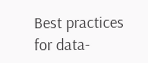Best practices for data-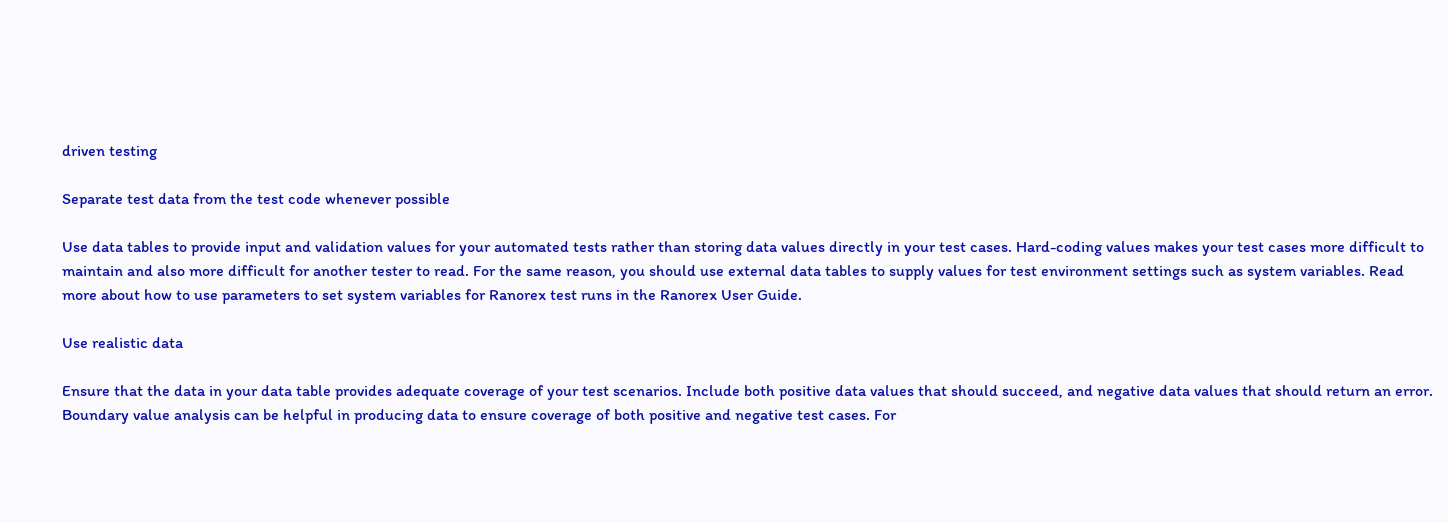driven testing

Separate test data from the test code whenever possible

Use data tables to provide input and validation values for your automated tests rather than storing data values directly in your test cases. Hard-coding values makes your test cases more difficult to maintain and also more difficult for another tester to read. For the same reason, you should use external data tables to supply values for test environment settings such as system variables. Read more about how to use parameters to set system variables for Ranorex test runs in the Ranorex User Guide.

Use realistic data

Ensure that the data in your data table provides adequate coverage of your test scenarios. Include both positive data values that should succeed, and negative data values that should return an error. Boundary value analysis can be helpful in producing data to ensure coverage of both positive and negative test cases. For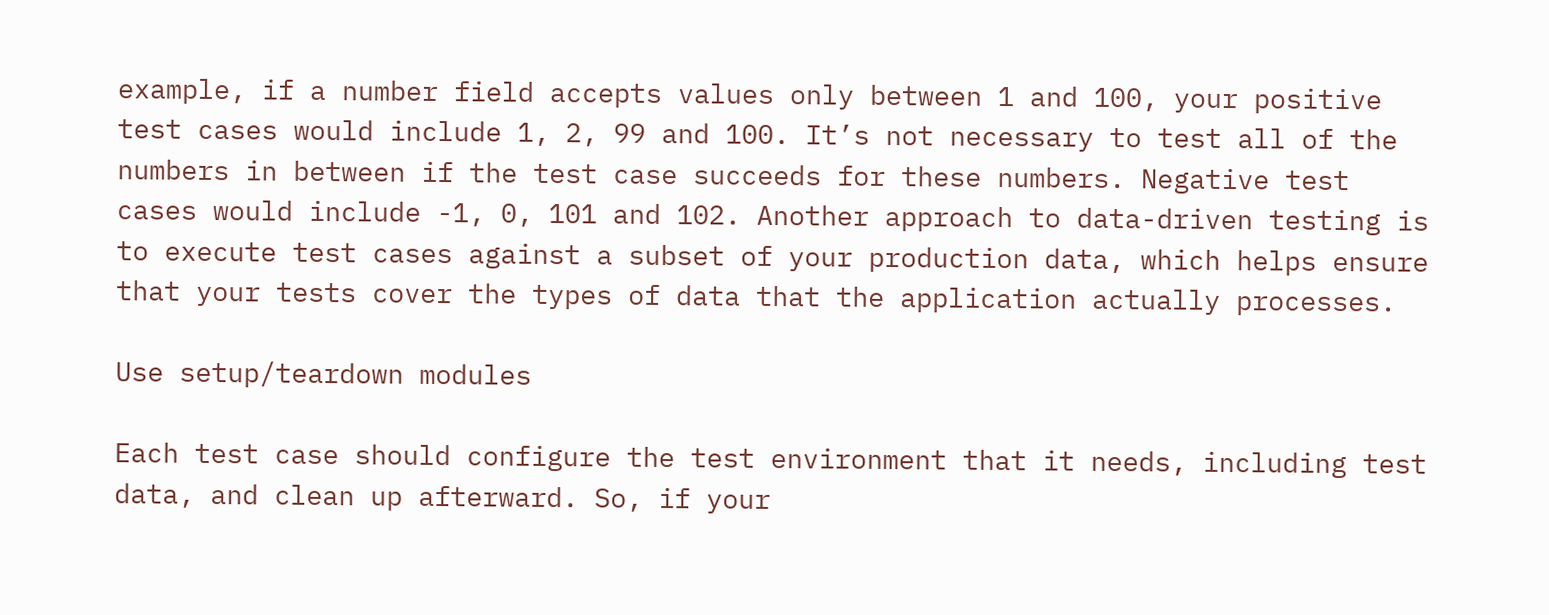example, if a number field accepts values only between 1 and 100, your positive test cases would include 1, 2, 99 and 100. It’s not necessary to test all of the numbers in between if the test case succeeds for these numbers. Negative test cases would include -1, 0, 101 and 102. Another approach to data-driven testing is to execute test cases against a subset of your production data, which helps ensure that your tests cover the types of data that the application actually processes.

Use setup/teardown modules

Each test case should configure the test environment that it needs, including test data, and clean up afterward. So, if your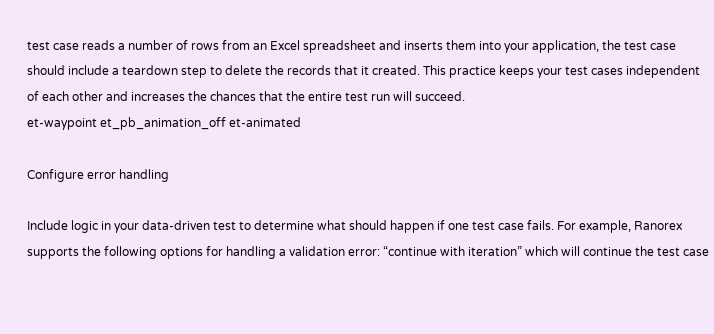test case reads a number of rows from an Excel spreadsheet and inserts them into your application, the test case should include a teardown step to delete the records that it created. This practice keeps your test cases independent of each other and increases the chances that the entire test run will succeed.
et-waypoint et_pb_animation_off et-animated

Configure error handling

Include logic in your data-driven test to determine what should happen if one test case fails. For example, Ranorex supports the following options for handling a validation error: “continue with iteration” which will continue the test case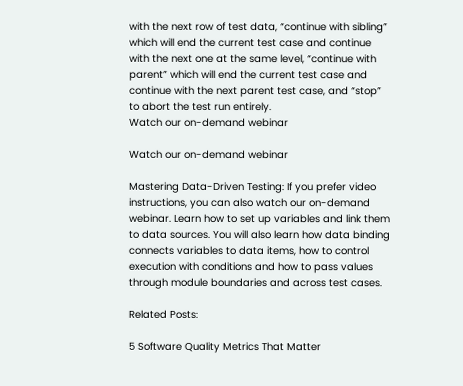with the next row of test data, “continue with sibling” which will end the current test case and continue with the next one at the same level, “continue with parent” which will end the current test case and continue with the next parent test case, and “stop” to abort the test run entirely.
Watch our on-demand webinar

Watch our on-demand webinar

Mastering Data-Driven Testing: If you prefer video instructions, you can also watch our on-demand webinar. Learn how to set up variables and link them to data sources. You will also learn how data binding connects variables to data items, how to control execution with conditions and how to pass values through module boundaries and across test cases.

Related Posts:

5 Software Quality Metrics That Matter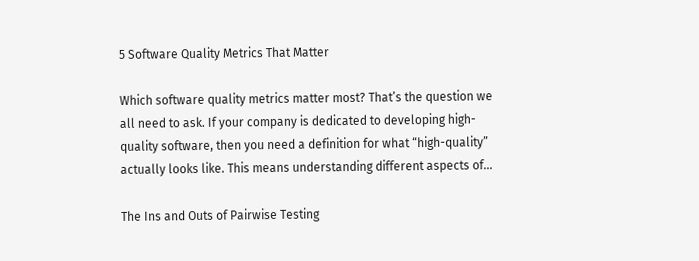5 Software Quality Metrics That Matter

Which software quality metrics matter most? That’s the question we all need to ask. If your company is dedicated to developing high-quality software, then you need a definition for what “high-quality” actually looks like. This means understanding different aspects of...

The Ins and Outs of Pairwise Testing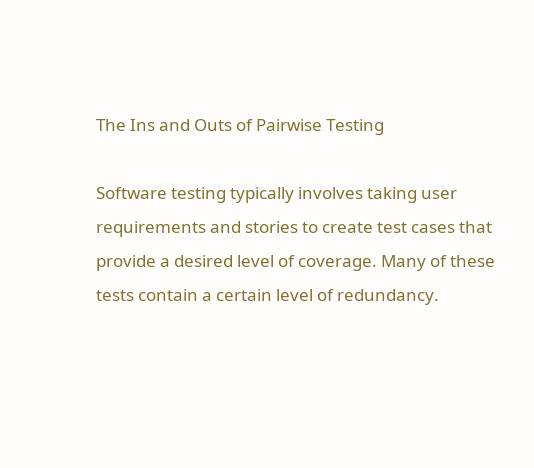The Ins and Outs of Pairwise Testing

Software testing typically involves taking user requirements and stories to create test cases that provide a desired level of coverage. Many of these tests contain a certain level of redundancy.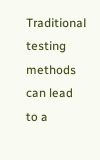Traditional testing methods can lead to a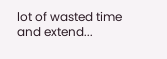lot of wasted time and extend...